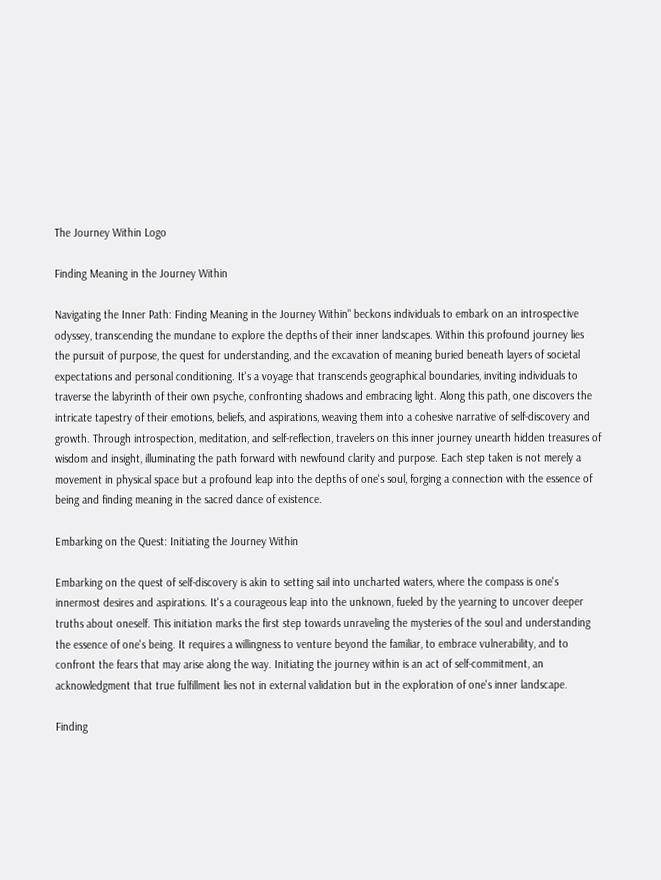The Journey Within Logo

Finding Meaning in the Journey Within

Navigating the Inner Path: Finding Meaning in the Journey Within" beckons individuals to embark on an introspective odyssey, transcending the mundane to explore the depths of their inner landscapes. Within this profound journey lies the pursuit of purpose, the quest for understanding, and the excavation of meaning buried beneath layers of societal expectations and personal conditioning. It's a voyage that transcends geographical boundaries, inviting individuals to traverse the labyrinth of their own psyche, confronting shadows and embracing light. Along this path, one discovers the intricate tapestry of their emotions, beliefs, and aspirations, weaving them into a cohesive narrative of self-discovery and growth. Through introspection, meditation, and self-reflection, travelers on this inner journey unearth hidden treasures of wisdom and insight, illuminating the path forward with newfound clarity and purpose. Each step taken is not merely a movement in physical space but a profound leap into the depths of one's soul, forging a connection with the essence of being and finding meaning in the sacred dance of existence.

Embarking on the Quest: Initiating the Journey Within

Embarking on the quest of self-discovery is akin to setting sail into uncharted waters, where the compass is one's innermost desires and aspirations. It's a courageous leap into the unknown, fueled by the yearning to uncover deeper truths about oneself. This initiation marks the first step towards unraveling the mysteries of the soul and understanding the essence of one's being. It requires a willingness to venture beyond the familiar, to embrace vulnerability, and to confront the fears that may arise along the way. Initiating the journey within is an act of self-commitment, an acknowledgment that true fulfillment lies not in external validation but in the exploration of one's inner landscape.

Finding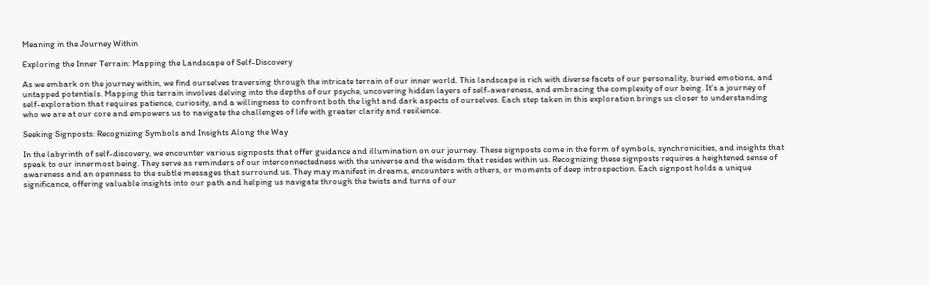Meaning in the Journey Within

Exploring the Inner Terrain: Mapping the Landscape of Self-Discovery

As we embark on the journey within, we find ourselves traversing through the intricate terrain of our inner world. This landscape is rich with diverse facets of our personality, buried emotions, and untapped potentials. Mapping this terrain involves delving into the depths of our psyche, uncovering hidden layers of self-awareness, and embracing the complexity of our being. It's a journey of self-exploration that requires patience, curiosity, and a willingness to confront both the light and dark aspects of ourselves. Each step taken in this exploration brings us closer to understanding who we are at our core and empowers us to navigate the challenges of life with greater clarity and resilience.

Seeking Signposts: Recognizing Symbols and Insights Along the Way

In the labyrinth of self-discovery, we encounter various signposts that offer guidance and illumination on our journey. These signposts come in the form of symbols, synchronicities, and insights that speak to our innermost being. They serve as reminders of our interconnectedness with the universe and the wisdom that resides within us. Recognizing these signposts requires a heightened sense of awareness and an openness to the subtle messages that surround us. They may manifest in dreams, encounters with others, or moments of deep introspection. Each signpost holds a unique significance, offering valuable insights into our path and helping us navigate through the twists and turns of our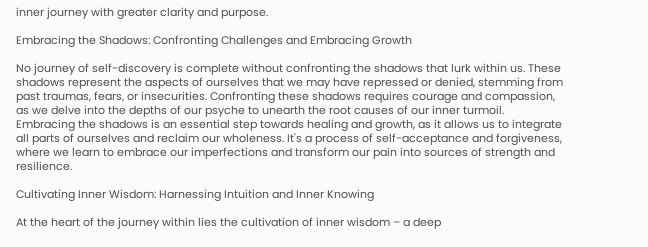inner journey with greater clarity and purpose.

Embracing the Shadows: Confronting Challenges and Embracing Growth

No journey of self-discovery is complete without confronting the shadows that lurk within us. These shadows represent the aspects of ourselves that we may have repressed or denied, stemming from past traumas, fears, or insecurities. Confronting these shadows requires courage and compassion, as we delve into the depths of our psyche to unearth the root causes of our inner turmoil. Embracing the shadows is an essential step towards healing and growth, as it allows us to integrate all parts of ourselves and reclaim our wholeness. It's a process of self-acceptance and forgiveness, where we learn to embrace our imperfections and transform our pain into sources of strength and resilience.

Cultivating Inner Wisdom: Harnessing Intuition and Inner Knowing

At the heart of the journey within lies the cultivation of inner wisdom – a deep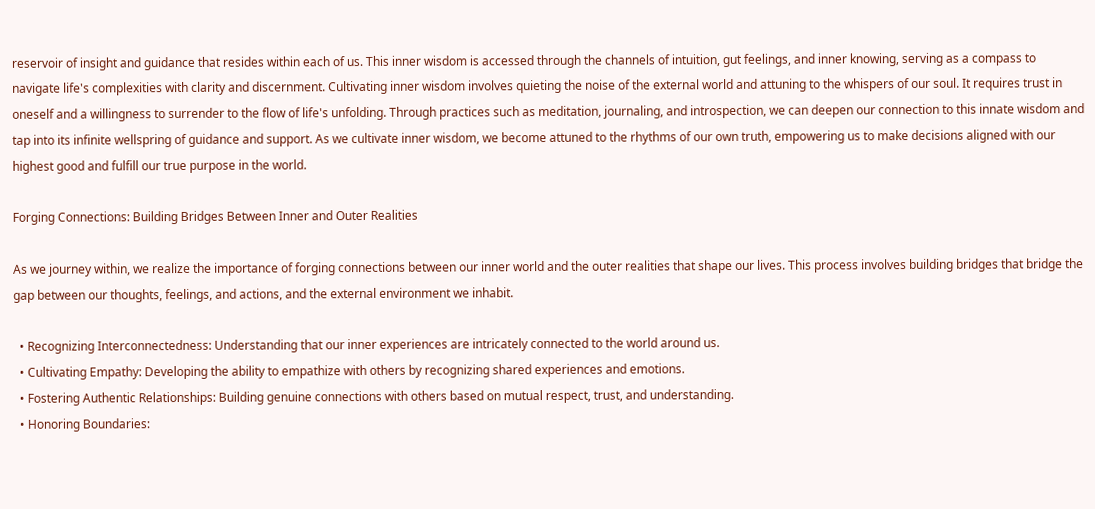reservoir of insight and guidance that resides within each of us. This inner wisdom is accessed through the channels of intuition, gut feelings, and inner knowing, serving as a compass to navigate life's complexities with clarity and discernment. Cultivating inner wisdom involves quieting the noise of the external world and attuning to the whispers of our soul. It requires trust in oneself and a willingness to surrender to the flow of life's unfolding. Through practices such as meditation, journaling, and introspection, we can deepen our connection to this innate wisdom and tap into its infinite wellspring of guidance and support. As we cultivate inner wisdom, we become attuned to the rhythms of our own truth, empowering us to make decisions aligned with our highest good and fulfill our true purpose in the world.

Forging Connections: Building Bridges Between Inner and Outer Realities

As we journey within, we realize the importance of forging connections between our inner world and the outer realities that shape our lives. This process involves building bridges that bridge the gap between our thoughts, feelings, and actions, and the external environment we inhabit.

  • Recognizing Interconnectedness: Understanding that our inner experiences are intricately connected to the world around us.
  • Cultivating Empathy: Developing the ability to empathize with others by recognizing shared experiences and emotions.
  • Fostering Authentic Relationships: Building genuine connections with others based on mutual respect, trust, and understanding.
  • Honoring Boundaries: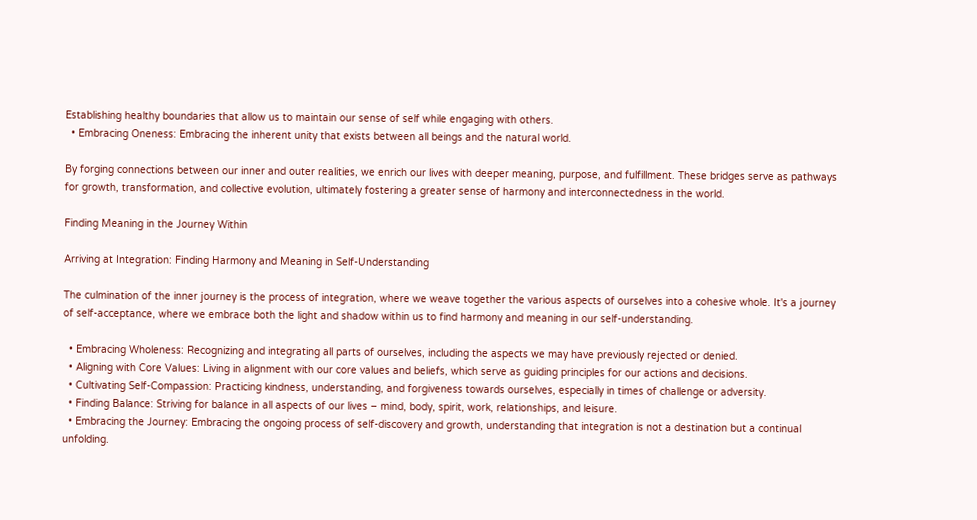Establishing healthy boundaries that allow us to maintain our sense of self while engaging with others.
  • Embracing Oneness: Embracing the inherent unity that exists between all beings and the natural world.

By forging connections between our inner and outer realities, we enrich our lives with deeper meaning, purpose, and fulfillment. These bridges serve as pathways for growth, transformation, and collective evolution, ultimately fostering a greater sense of harmony and interconnectedness in the world.

Finding Meaning in the Journey Within

Arriving at Integration: Finding Harmony and Meaning in Self-Understanding

The culmination of the inner journey is the process of integration, where we weave together the various aspects of ourselves into a cohesive whole. It's a journey of self-acceptance, where we embrace both the light and shadow within us to find harmony and meaning in our self-understanding.

  • Embracing Wholeness: Recognizing and integrating all parts of ourselves, including the aspects we may have previously rejected or denied.
  • Aligning with Core Values: Living in alignment with our core values and beliefs, which serve as guiding principles for our actions and decisions.
  • Cultivating Self-Compassion: Practicing kindness, understanding, and forgiveness towards ourselves, especially in times of challenge or adversity.
  • Finding Balance: Striving for balance in all aspects of our lives – mind, body, spirit, work, relationships, and leisure.
  • Embracing the Journey: Embracing the ongoing process of self-discovery and growth, understanding that integration is not a destination but a continual unfolding.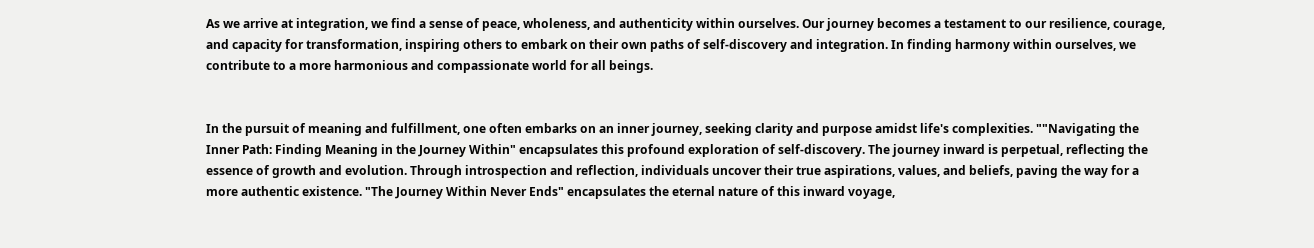As we arrive at integration, we find a sense of peace, wholeness, and authenticity within ourselves. Our journey becomes a testament to our resilience, courage, and capacity for transformation, inspiring others to embark on their own paths of self-discovery and integration. In finding harmony within ourselves, we contribute to a more harmonious and compassionate world for all beings.


In the pursuit of meaning and fulfillment, one often embarks on an inner journey, seeking clarity and purpose amidst life's complexities. ""Navigating the Inner Path: Finding Meaning in the Journey Within" encapsulates this profound exploration of self-discovery. The journey inward is perpetual, reflecting the essence of growth and evolution. Through introspection and reflection, individuals uncover their true aspirations, values, and beliefs, paving the way for a more authentic existence. "The Journey Within Never Ends" encapsulates the eternal nature of this inward voyage,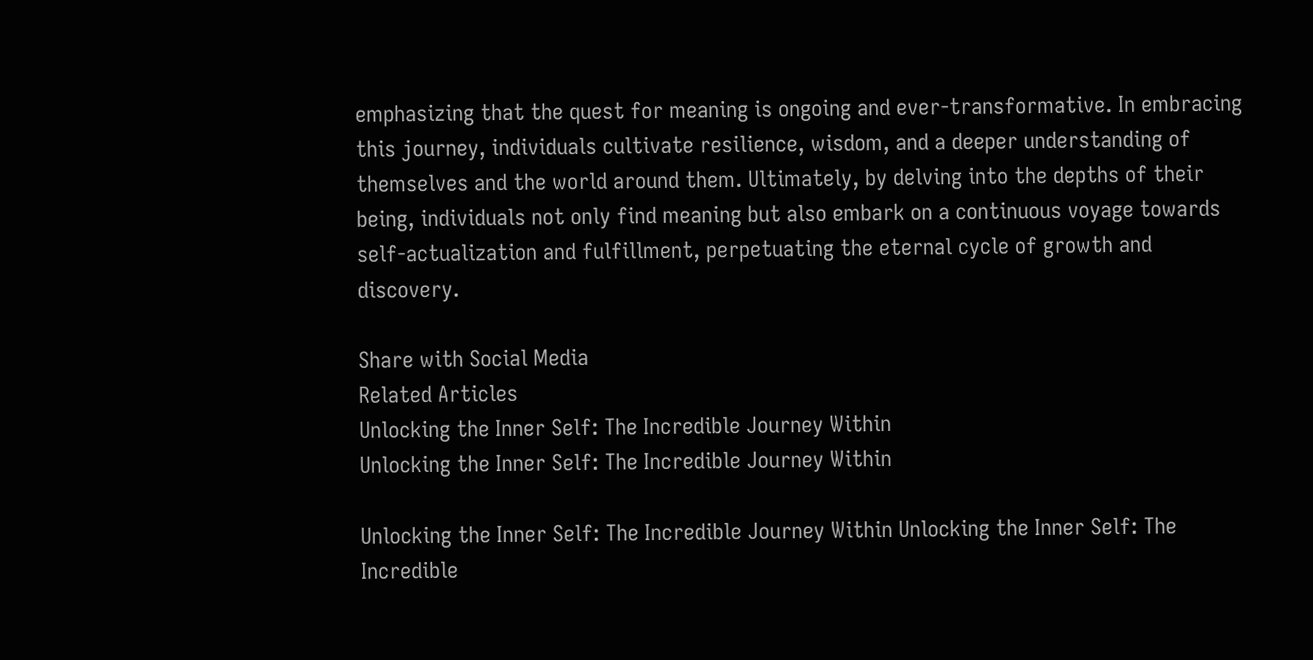emphasizing that the quest for meaning is ongoing and ever-transformative. In embracing this journey, individuals cultivate resilience, wisdom, and a deeper understanding of themselves and the world around them. Ultimately, by delving into the depths of their being, individuals not only find meaning but also embark on a continuous voyage towards self-actualization and fulfillment, perpetuating the eternal cycle of growth and discovery.

Share with Social Media
Related Articles
Unlocking the Inner Self: The Incredible Journey Within
Unlocking the Inner Self: The Incredible Journey Within

Unlocking the Inner Self: The Incredible Journey Within Unlocking the Inner Self: The Incredible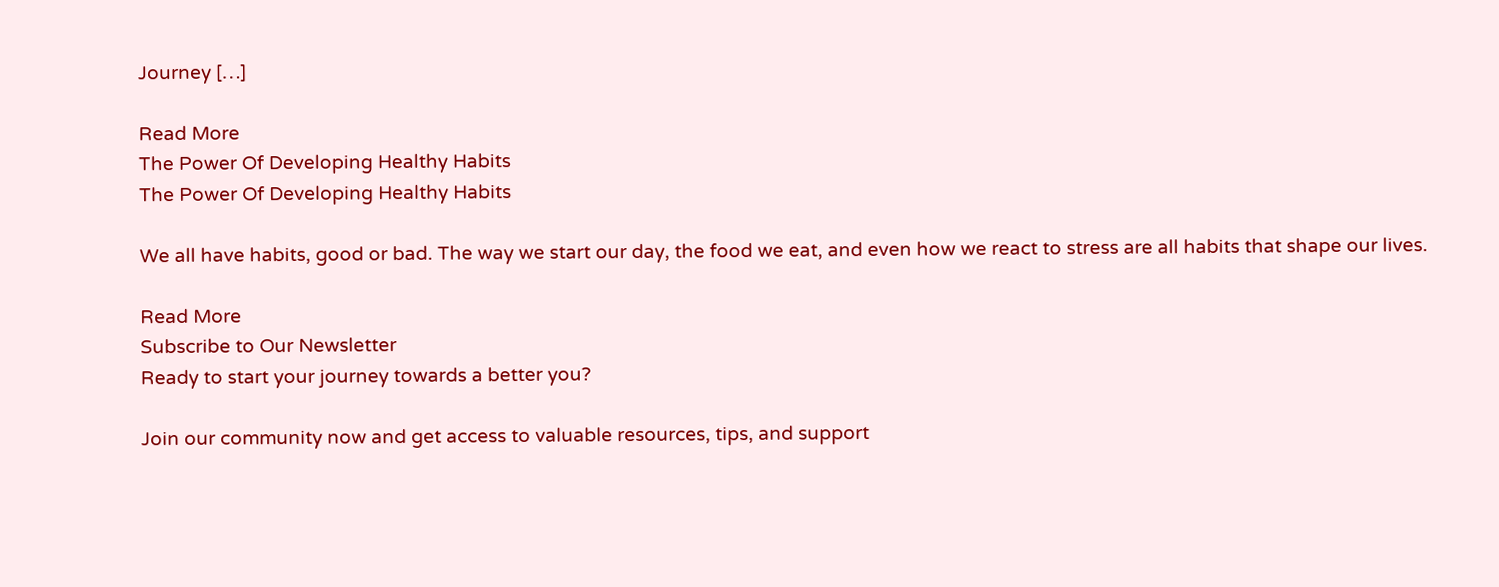Journey […]

Read More
The Power Of Developing Healthy Habits
The Power Of Developing Healthy Habits

We all have habits, good or bad. The way we start our day, the food we eat, and even how we react to stress are all habits that shape our lives.

Read More
Subscribe to Our Newsletter
Ready to start your journey towards a better you?

Join our community now and get access to valuable resources, tips, and support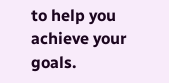to help you achieve your goals.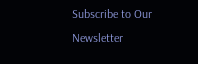Subscribe to Our Newsletter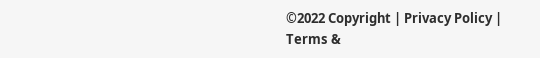©2022 Copyright | Privacy Policy | Terms &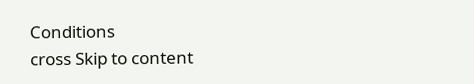Conditions
cross Skip to content